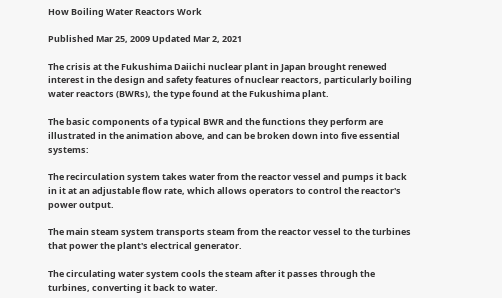How Boiling Water Reactors Work

Published Mar 25, 2009 Updated Mar 2, 2021

The crisis at the Fukushima Daiichi nuclear plant in Japan brought renewed interest in the design and safety features of nuclear reactors, particularly boiling water reactors (BWRs), the type found at the Fukushima plant.

The basic components of a typical BWR and the functions they perform are illustrated in the animation above, and can be broken down into five essential systems:

The recirculation system takes water from the reactor vessel and pumps it back in it at an adjustable flow rate, which allows operators to control the reactor's power output.

The main steam system transports steam from the reactor vessel to the turbines that power the plant's electrical generator.

The circulating water system cools the steam after it passes through the turbines, converting it back to water.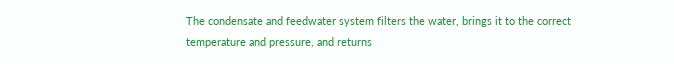The condensate and feedwater system filters the water, brings it to the correct temperature and pressure, and returns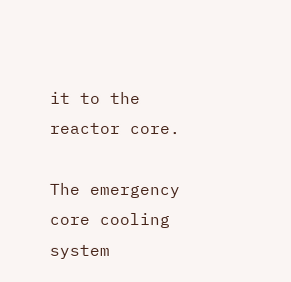it to the reactor core.

The emergency core cooling system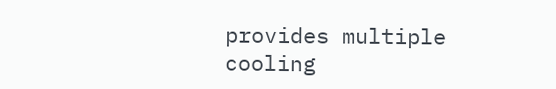provides multiple cooling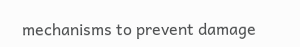mechanisms to prevent damage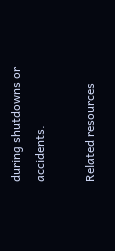during shutdowns or accidents.

Related resources